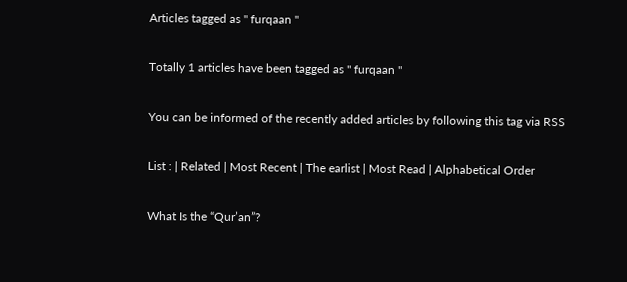Articles tagged as " furqaan "

Totally 1 articles have been tagged as " furqaan "

You can be informed of the recently added articles by following this tag via RSS

List : | Related | Most Recent | The earlist | Most Read | Alphabetical Order

What Is the “Qur’an”?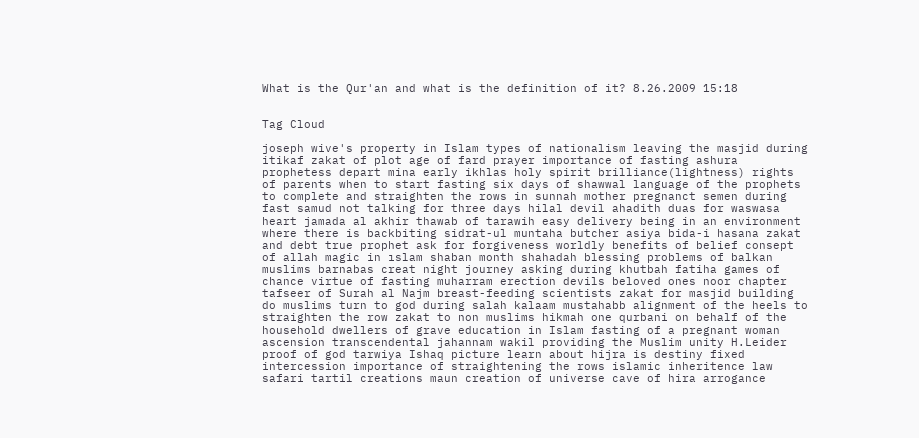What is the Qur'an and what is the definition of it? 8.26.2009 15:18


Tag Cloud

joseph wive's property in Islam types of nationalism leaving the masjid during itikaf zakat of plot age of fard prayer importance of fasting ashura prophetess depart mina early ikhlas holy spirit brilliance(lightness) rights of parents when to start fasting six days of shawwal language of the prophets to complete and straighten the rows in sunnah mother pregnanct semen during fast samud not talking for three days hilal devil ahadith duas for waswasa heart jamada al akhir thawab of tarawih easy delivery being in an environment where there is backbiting sidrat-ul muntaha butcher asiya bida-i hasana zakat and debt true prophet ask for forgiveness worldly benefits of belief consept of allah magic in ıslam shaban month shahadah blessing problems of balkan muslims barnabas creat night journey asking during khutbah fatiha games of chance virtue of fasting muharram erection devils beloved ones noor chapter tafseer of Surah al Najm breast-feeding scientists zakat for masjid building do muslims turn to god during salah kalaam mustahabb alignment of the heels to straighten the row zakat to non muslims hikmah one qurbani on behalf of the household dwellers of grave education in Islam fasting of a pregnant woman ascension transcendental jahannam wakil providing the Muslim unity H.Leider proof of god tarwiya Ishaq picture learn about hijra is destiny fixed intercession importance of straightening the rows islamic inheritence law safari tartil creations maun creation of universe cave of hira arrogance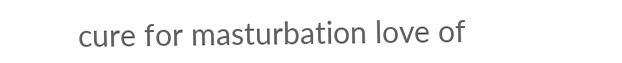cure for masturbation love of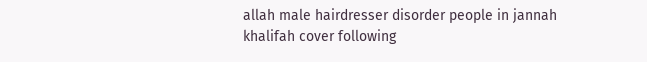allah male hairdresser disorder people in jannah khalifah cover following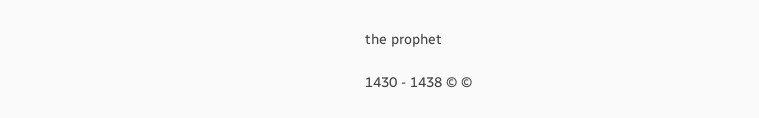the prophet

1430 - 1438 © ©